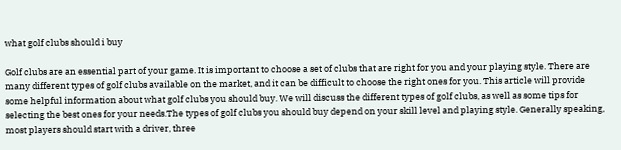what golf clubs should i buy

Golf clubs are an essential part of your game. It is important to choose a set of clubs that are right for you and your playing style. There are many different types of golf clubs available on the market, and it can be difficult to choose the right ones for you. This article will provide some helpful information about what golf clubs you should buy. We will discuss the different types of golf clubs, as well as some tips for selecting the best ones for your needs.The types of golf clubs you should buy depend on your skill level and playing style. Generally speaking, most players should start with a driver, three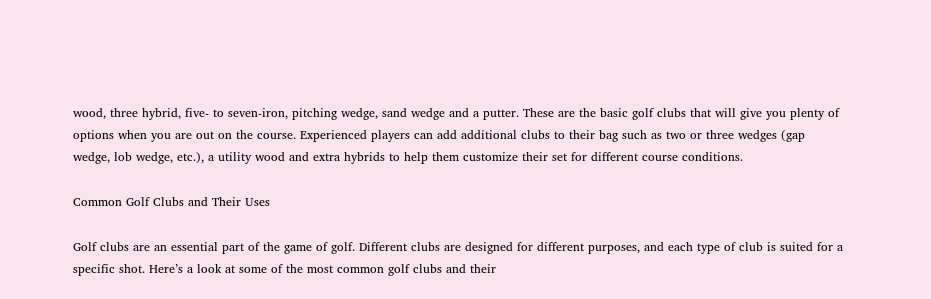wood, three hybrid, five- to seven-iron, pitching wedge, sand wedge and a putter. These are the basic golf clubs that will give you plenty of options when you are out on the course. Experienced players can add additional clubs to their bag such as two or three wedges (gap wedge, lob wedge, etc.), a utility wood and extra hybrids to help them customize their set for different course conditions.

Common Golf Clubs and Their Uses

Golf clubs are an essential part of the game of golf. Different clubs are designed for different purposes, and each type of club is suited for a specific shot. Here’s a look at some of the most common golf clubs and their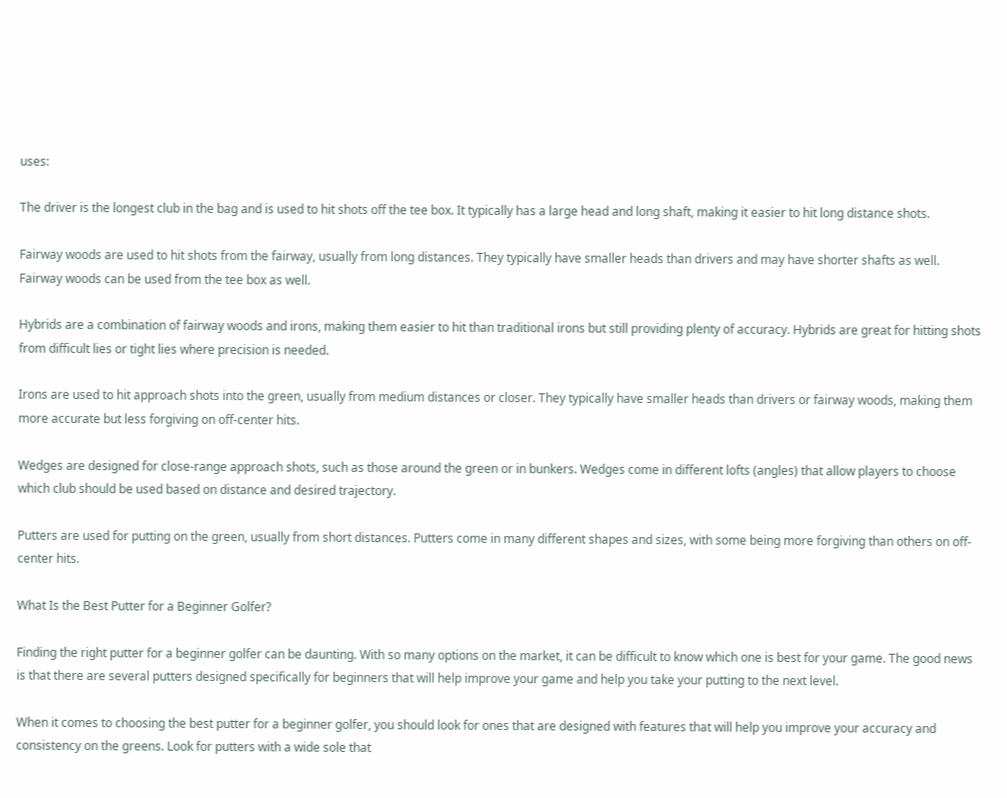uses:

The driver is the longest club in the bag and is used to hit shots off the tee box. It typically has a large head and long shaft, making it easier to hit long distance shots.

Fairway woods are used to hit shots from the fairway, usually from long distances. They typically have smaller heads than drivers and may have shorter shafts as well. Fairway woods can be used from the tee box as well.

Hybrids are a combination of fairway woods and irons, making them easier to hit than traditional irons but still providing plenty of accuracy. Hybrids are great for hitting shots from difficult lies or tight lies where precision is needed.

Irons are used to hit approach shots into the green, usually from medium distances or closer. They typically have smaller heads than drivers or fairway woods, making them more accurate but less forgiving on off-center hits.

Wedges are designed for close-range approach shots, such as those around the green or in bunkers. Wedges come in different lofts (angles) that allow players to choose which club should be used based on distance and desired trajectory.

Putters are used for putting on the green, usually from short distances. Putters come in many different shapes and sizes, with some being more forgiving than others on off-center hits.

What Is the Best Putter for a Beginner Golfer?

Finding the right putter for a beginner golfer can be daunting. With so many options on the market, it can be difficult to know which one is best for your game. The good news is that there are several putters designed specifically for beginners that will help improve your game and help you take your putting to the next level.

When it comes to choosing the best putter for a beginner golfer, you should look for ones that are designed with features that will help you improve your accuracy and consistency on the greens. Look for putters with a wide sole that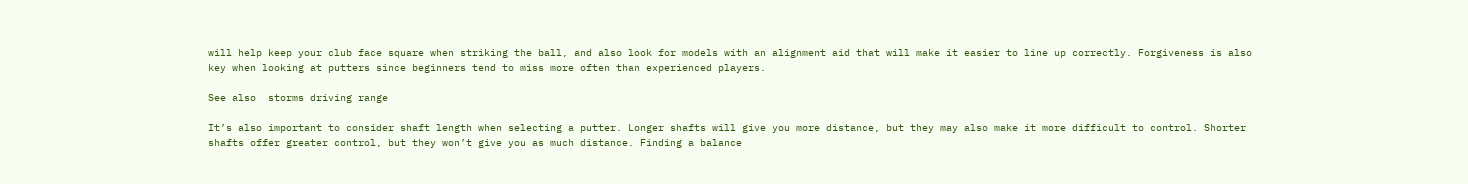will help keep your club face square when striking the ball, and also look for models with an alignment aid that will make it easier to line up correctly. Forgiveness is also key when looking at putters since beginners tend to miss more often than experienced players.

See also  storms driving range

It’s also important to consider shaft length when selecting a putter. Longer shafts will give you more distance, but they may also make it more difficult to control. Shorter shafts offer greater control, but they won’t give you as much distance. Finding a balance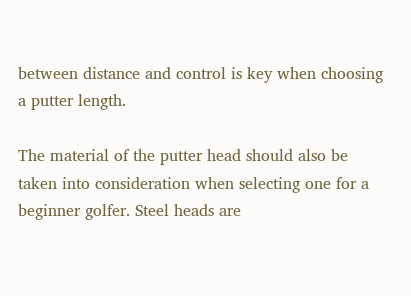between distance and control is key when choosing a putter length.

The material of the putter head should also be taken into consideration when selecting one for a beginner golfer. Steel heads are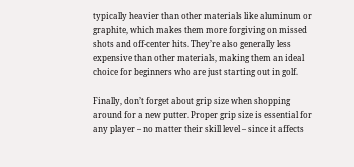typically heavier than other materials like aluminum or graphite, which makes them more forgiving on missed shots and off-center hits. They’re also generally less expensive than other materials, making them an ideal choice for beginners who are just starting out in golf.

Finally, don’t forget about grip size when shopping around for a new putter. Proper grip size is essential for any player – no matter their skill level – since it affects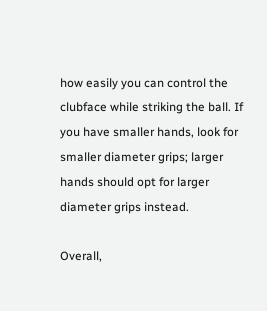how easily you can control the clubface while striking the ball. If you have smaller hands, look for smaller diameter grips; larger hands should opt for larger diameter grips instead.

Overall,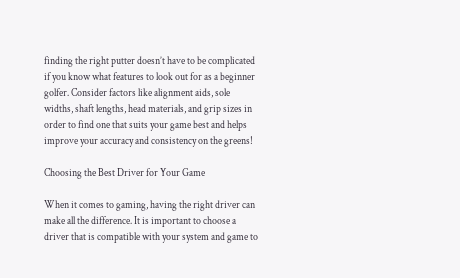finding the right putter doesn’t have to be complicated if you know what features to look out for as a beginner golfer. Consider factors like alignment aids, sole widths, shaft lengths, head materials, and grip sizes in order to find one that suits your game best and helps improve your accuracy and consistency on the greens!

Choosing the Best Driver for Your Game

When it comes to gaming, having the right driver can make all the difference. It is important to choose a driver that is compatible with your system and game to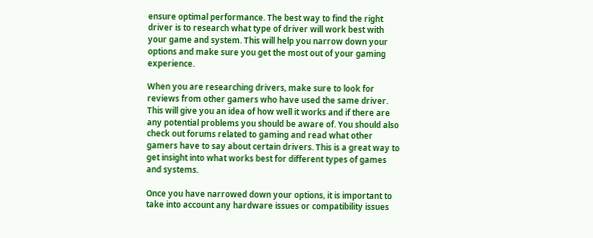ensure optimal performance. The best way to find the right driver is to research what type of driver will work best with your game and system. This will help you narrow down your options and make sure you get the most out of your gaming experience.

When you are researching drivers, make sure to look for reviews from other gamers who have used the same driver. This will give you an idea of how well it works and if there are any potential problems you should be aware of. You should also check out forums related to gaming and read what other gamers have to say about certain drivers. This is a great way to get insight into what works best for different types of games and systems.

Once you have narrowed down your options, it is important to take into account any hardware issues or compatibility issues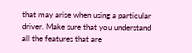that may arise when using a particular driver. Make sure that you understand all the features that are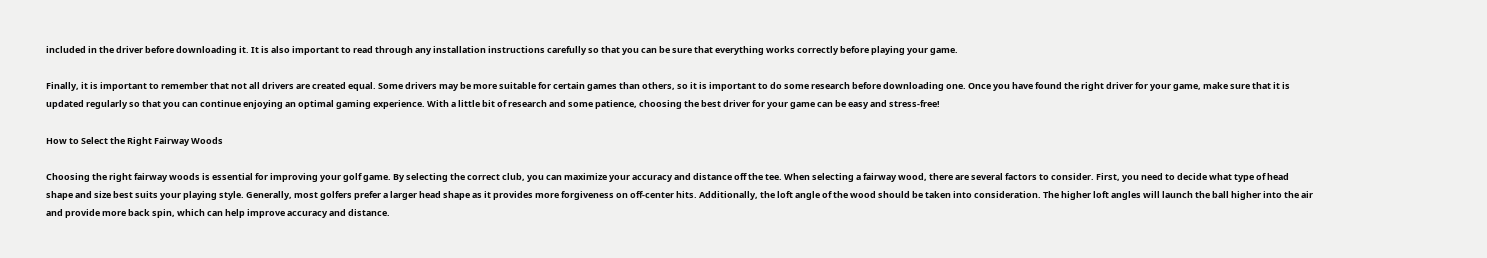included in the driver before downloading it. It is also important to read through any installation instructions carefully so that you can be sure that everything works correctly before playing your game.

Finally, it is important to remember that not all drivers are created equal. Some drivers may be more suitable for certain games than others, so it is important to do some research before downloading one. Once you have found the right driver for your game, make sure that it is updated regularly so that you can continue enjoying an optimal gaming experience. With a little bit of research and some patience, choosing the best driver for your game can be easy and stress-free!

How to Select the Right Fairway Woods

Choosing the right fairway woods is essential for improving your golf game. By selecting the correct club, you can maximize your accuracy and distance off the tee. When selecting a fairway wood, there are several factors to consider. First, you need to decide what type of head shape and size best suits your playing style. Generally, most golfers prefer a larger head shape as it provides more forgiveness on off-center hits. Additionally, the loft angle of the wood should be taken into consideration. The higher loft angles will launch the ball higher into the air and provide more back spin, which can help improve accuracy and distance.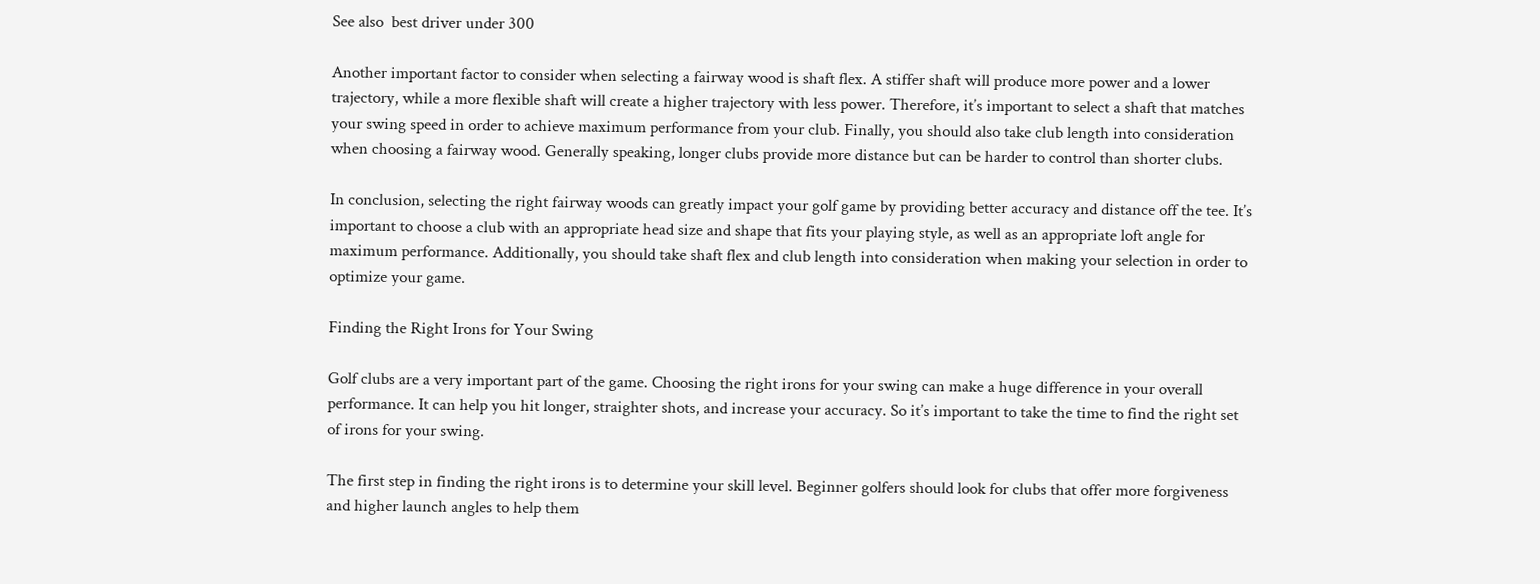See also  best driver under 300

Another important factor to consider when selecting a fairway wood is shaft flex. A stiffer shaft will produce more power and a lower trajectory, while a more flexible shaft will create a higher trajectory with less power. Therefore, it’s important to select a shaft that matches your swing speed in order to achieve maximum performance from your club. Finally, you should also take club length into consideration when choosing a fairway wood. Generally speaking, longer clubs provide more distance but can be harder to control than shorter clubs.

In conclusion, selecting the right fairway woods can greatly impact your golf game by providing better accuracy and distance off the tee. It’s important to choose a club with an appropriate head size and shape that fits your playing style, as well as an appropriate loft angle for maximum performance. Additionally, you should take shaft flex and club length into consideration when making your selection in order to optimize your game.

Finding the Right Irons for Your Swing

Golf clubs are a very important part of the game. Choosing the right irons for your swing can make a huge difference in your overall performance. It can help you hit longer, straighter shots, and increase your accuracy. So it’s important to take the time to find the right set of irons for your swing.

The first step in finding the right irons is to determine your skill level. Beginner golfers should look for clubs that offer more forgiveness and higher launch angles to help them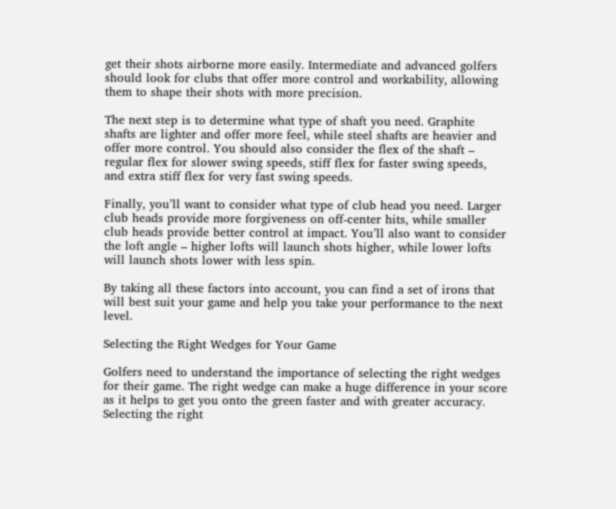get their shots airborne more easily. Intermediate and advanced golfers should look for clubs that offer more control and workability, allowing them to shape their shots with more precision.

The next step is to determine what type of shaft you need. Graphite shafts are lighter and offer more feel, while steel shafts are heavier and offer more control. You should also consider the flex of the shaft – regular flex for slower swing speeds, stiff flex for faster swing speeds, and extra stiff flex for very fast swing speeds.

Finally, you’ll want to consider what type of club head you need. Larger club heads provide more forgiveness on off-center hits, while smaller club heads provide better control at impact. You’ll also want to consider the loft angle – higher lofts will launch shots higher, while lower lofts will launch shots lower with less spin.

By taking all these factors into account, you can find a set of irons that will best suit your game and help you take your performance to the next level.

Selecting the Right Wedges for Your Game

Golfers need to understand the importance of selecting the right wedges for their game. The right wedge can make a huge difference in your score as it helps to get you onto the green faster and with greater accuracy. Selecting the right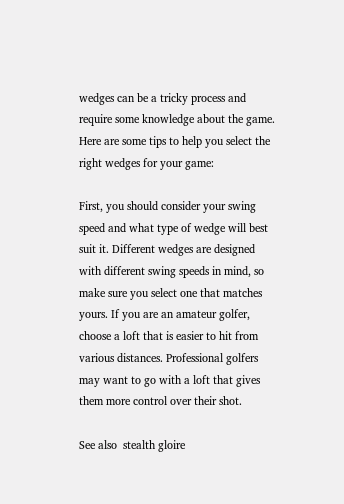wedges can be a tricky process and require some knowledge about the game. Here are some tips to help you select the right wedges for your game:

First, you should consider your swing speed and what type of wedge will best suit it. Different wedges are designed with different swing speeds in mind, so make sure you select one that matches yours. If you are an amateur golfer, choose a loft that is easier to hit from various distances. Professional golfers may want to go with a loft that gives them more control over their shot.

See also  stealth gloire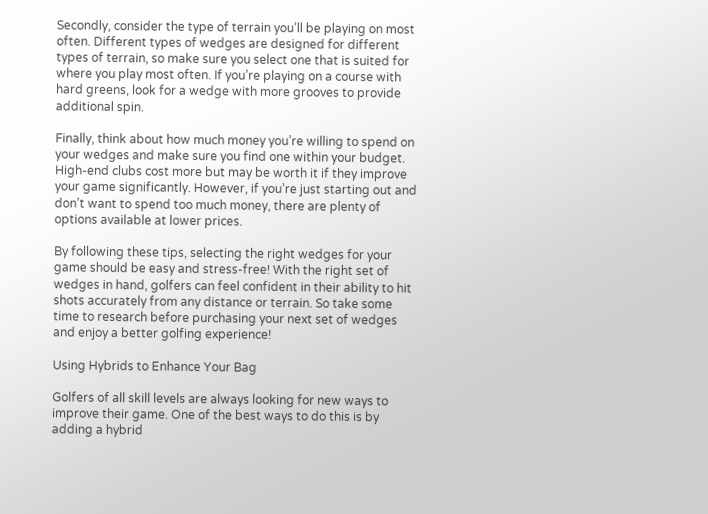Secondly, consider the type of terrain you’ll be playing on most often. Different types of wedges are designed for different types of terrain, so make sure you select one that is suited for where you play most often. If you’re playing on a course with hard greens, look for a wedge with more grooves to provide additional spin.

Finally, think about how much money you’re willing to spend on your wedges and make sure you find one within your budget. High-end clubs cost more but may be worth it if they improve your game significantly. However, if you’re just starting out and don’t want to spend too much money, there are plenty of options available at lower prices.

By following these tips, selecting the right wedges for your game should be easy and stress-free! With the right set of wedges in hand, golfers can feel confident in their ability to hit shots accurately from any distance or terrain. So take some time to research before purchasing your next set of wedges and enjoy a better golfing experience!

Using Hybrids to Enhance Your Bag

Golfers of all skill levels are always looking for new ways to improve their game. One of the best ways to do this is by adding a hybrid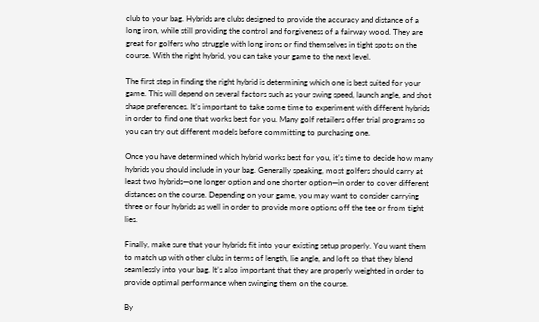club to your bag. Hybrids are clubs designed to provide the accuracy and distance of a long iron, while still providing the control and forgiveness of a fairway wood. They are great for golfers who struggle with long irons or find themselves in tight spots on the course. With the right hybrid, you can take your game to the next level.

The first step in finding the right hybrid is determining which one is best suited for your game. This will depend on several factors such as your swing speed, launch angle, and shot shape preferences. It’s important to take some time to experiment with different hybrids in order to find one that works best for you. Many golf retailers offer trial programs so you can try out different models before committing to purchasing one.

Once you have determined which hybrid works best for you, it’s time to decide how many hybrids you should include in your bag. Generally speaking, most golfers should carry at least two hybrids—one longer option and one shorter option—in order to cover different distances on the course. Depending on your game, you may want to consider carrying three or four hybrids as well in order to provide more options off the tee or from tight lies.

Finally, make sure that your hybrids fit into your existing setup properly. You want them to match up with other clubs in terms of length, lie angle, and loft so that they blend seamlessly into your bag. It’s also important that they are properly weighted in order to provide optimal performance when swinging them on the course.

By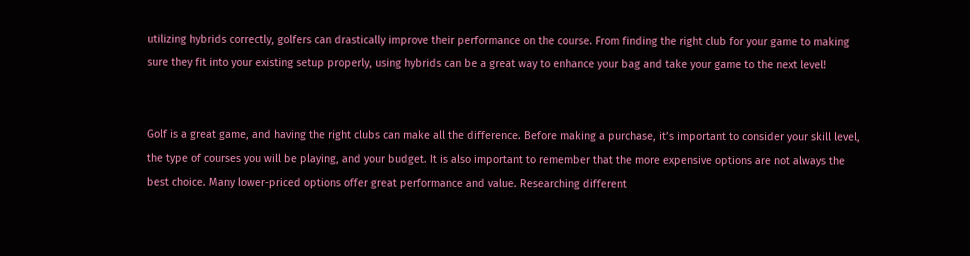utilizing hybrids correctly, golfers can drastically improve their performance on the course. From finding the right club for your game to making sure they fit into your existing setup properly, using hybrids can be a great way to enhance your bag and take your game to the next level!


Golf is a great game, and having the right clubs can make all the difference. Before making a purchase, it’s important to consider your skill level, the type of courses you will be playing, and your budget. It is also important to remember that the more expensive options are not always the best choice. Many lower-priced options offer great performance and value. Researching different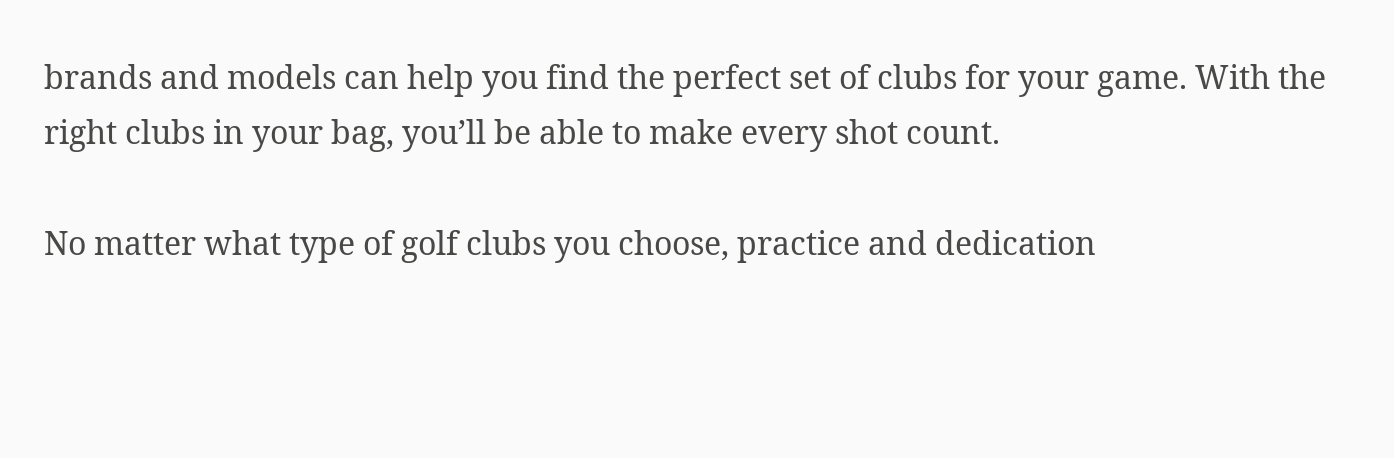brands and models can help you find the perfect set of clubs for your game. With the right clubs in your bag, you’ll be able to make every shot count.

No matter what type of golf clubs you choose, practice and dedication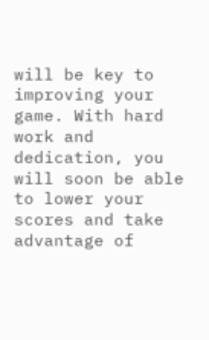will be key to improving your game. With hard work and dedication, you will soon be able to lower your scores and take advantage of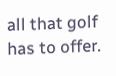all that golf has to offer.